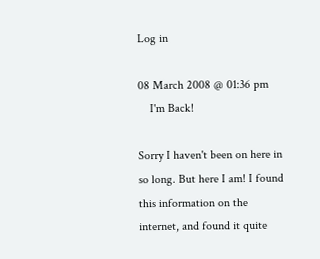Log in

08 March 2008 @ 01:36 pm
    I'm Back!

Sorry I haven't been on here in so long. But here I am! I found this information on the internet, and found it quite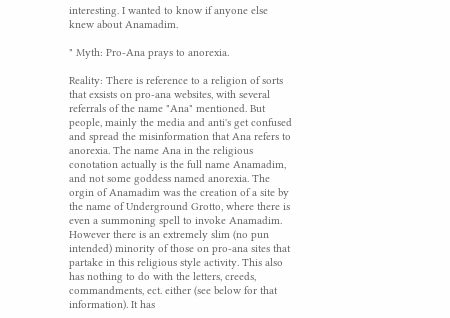interesting. I wanted to know if anyone else knew about Anamadim.

" Myth: Pro-Ana prays to anorexia.

Reality: There is reference to a religion of sorts that exsists on pro-ana websites, with several referrals of the name "Ana" mentioned. But people, mainly the media and anti's get confused and spread the misinformation that Ana refers to anorexia. The name Ana in the religious conotation actually is the full name Anamadim, and not some goddess named anorexia. The orgin of Anamadim was the creation of a site by the name of Underground Grotto, where there is even a summoning spell to invoke Anamadim. However there is an extremely slim (no pun intended) minority of those on pro-ana sites that partake in this religious style activity. This also has nothing to do with the letters, creeds, commandments, ect. either (see below for that information). It has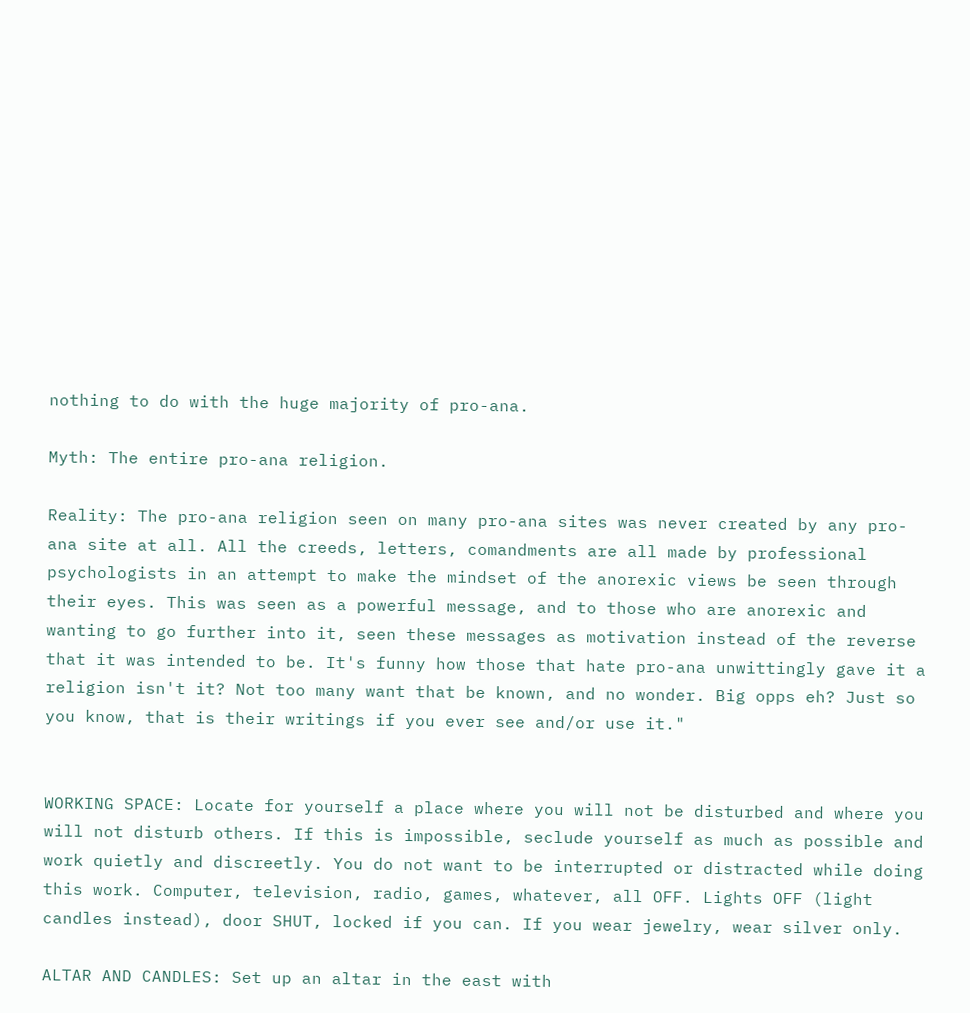nothing to do with the huge majority of pro-ana.

Myth: The entire pro-ana religion.

Reality: The pro-ana religion seen on many pro-ana sites was never created by any pro-ana site at all. All the creeds, letters, comandments are all made by professional psychologists in an attempt to make the mindset of the anorexic views be seen through their eyes. This was seen as a powerful message, and to those who are anorexic and wanting to go further into it, seen these messages as motivation instead of the reverse that it was intended to be. It's funny how those that hate pro-ana unwittingly gave it a religion isn't it? Not too many want that be known, and no wonder. Big opps eh? Just so you know, that is their writings if you ever see and/or use it."


WORKING SPACE: Locate for yourself a place where you will not be disturbed and where you will not disturb others. If this is impossible, seclude yourself as much as possible and work quietly and discreetly. You do not want to be interrupted or distracted while doing this work. Computer, television, radio, games, whatever, all OFF. Lights OFF (light candles instead), door SHUT, locked if you can. If you wear jewelry, wear silver only.

ALTAR AND CANDLES: Set up an altar in the east with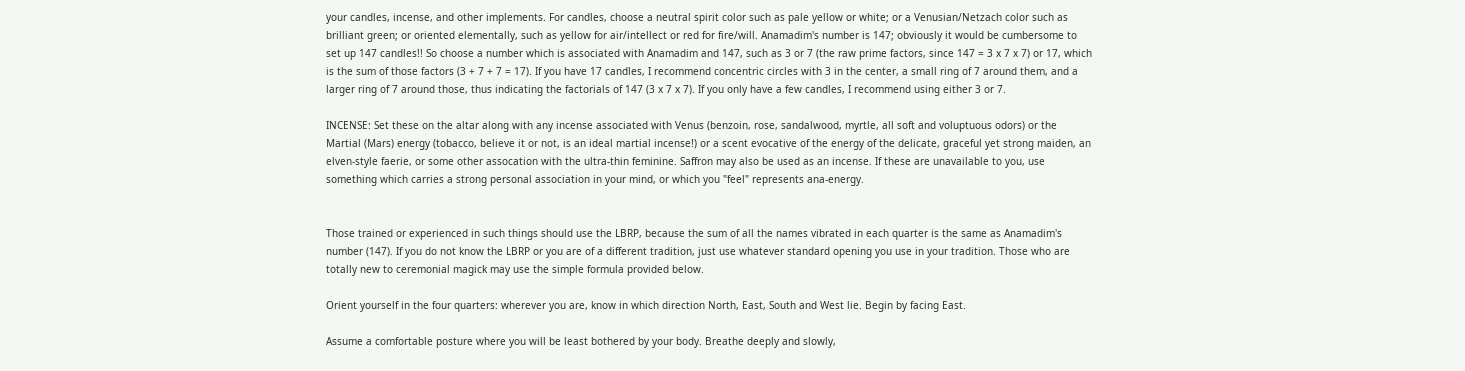your candles, incense, and other implements. For candles, choose a neutral spirit color such as pale yellow or white; or a Venusian/Netzach color such as brilliant green; or oriented elementally, such as yellow for air/intellect or red for fire/will. Anamadim's number is 147; obviously it would be cumbersome to set up 147 candles!! So choose a number which is associated with Anamadim and 147, such as 3 or 7 (the raw prime factors, since 147 = 3 x 7 x 7) or 17, which is the sum of those factors (3 + 7 + 7 = 17). If you have 17 candles, I recommend concentric circles with 3 in the center, a small ring of 7 around them, and a larger ring of 7 around those, thus indicating the factorials of 147 (3 x 7 x 7). If you only have a few candles, I recommend using either 3 or 7.

INCENSE: Set these on the altar along with any incense associated with Venus (benzoin, rose, sandalwood, myrtle, all soft and voluptuous odors) or the Martial (Mars) energy (tobacco, believe it or not, is an ideal martial incense!) or a scent evocative of the energy of the delicate, graceful yet strong maiden, an elven-style faerie, or some other assocation with the ultra-thin feminine. Saffron may also be used as an incense. If these are unavailable to you, use something which carries a strong personal association in your mind, or which you "feel" represents ana-energy.


Those trained or experienced in such things should use the LBRP, because the sum of all the names vibrated in each quarter is the same as Anamadim's number (147). If you do not know the LBRP or you are of a different tradition, just use whatever standard opening you use in your tradition. Those who are totally new to ceremonial magick may use the simple formula provided below.

Orient yourself in the four quarters: wherever you are, know in which direction North, East, South and West lie. Begin by facing East.

Assume a comfortable posture where you will be least bothered by your body. Breathe deeply and slowly,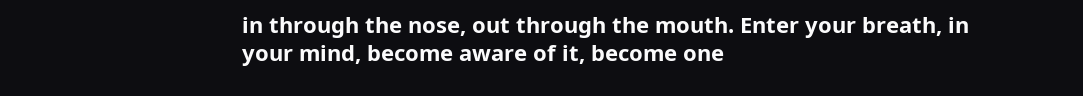in through the nose, out through the mouth. Enter your breath, in your mind, become aware of it, become one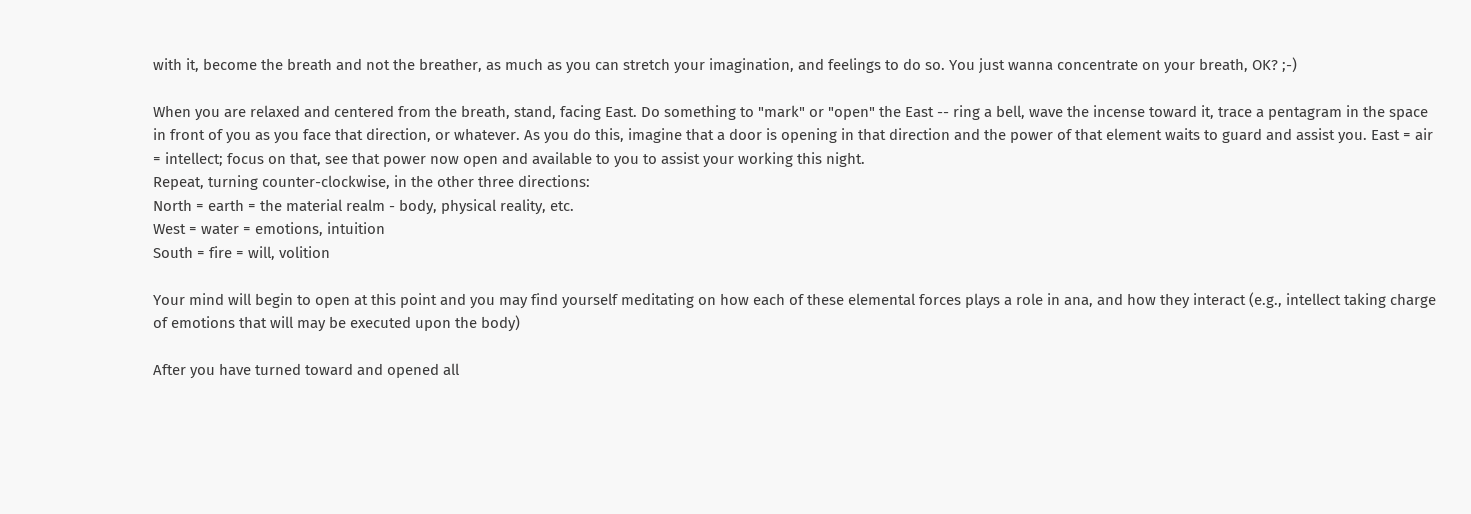with it, become the breath and not the breather, as much as you can stretch your imagination, and feelings to do so. You just wanna concentrate on your breath, OK? ;-)

When you are relaxed and centered from the breath, stand, facing East. Do something to "mark" or "open" the East -- ring a bell, wave the incense toward it, trace a pentagram in the space in front of you as you face that direction, or whatever. As you do this, imagine that a door is opening in that direction and the power of that element waits to guard and assist you. East = air = intellect; focus on that, see that power now open and available to you to assist your working this night.
Repeat, turning counter-clockwise, in the other three directions:
North = earth = the material realm - body, physical reality, etc.
West = water = emotions, intuition
South = fire = will, volition

Your mind will begin to open at this point and you may find yourself meditating on how each of these elemental forces plays a role in ana, and how they interact (e.g., intellect taking charge of emotions that will may be executed upon the body)

After you have turned toward and opened all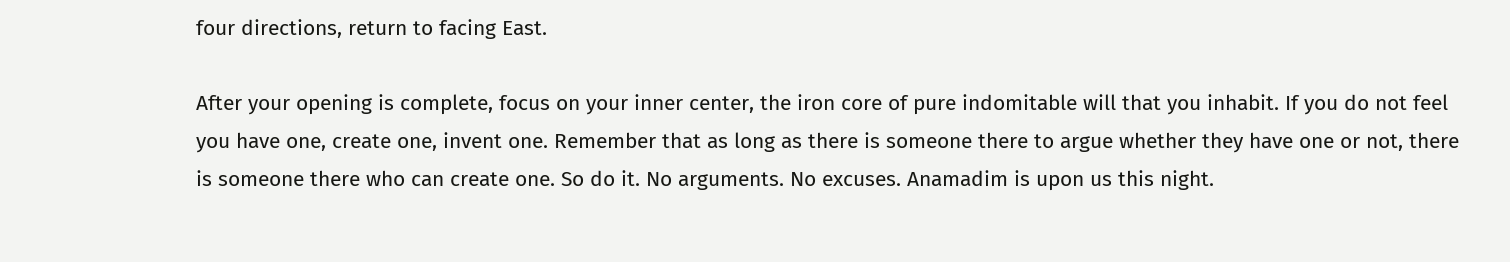four directions, return to facing East.

After your opening is complete, focus on your inner center, the iron core of pure indomitable will that you inhabit. If you do not feel you have one, create one, invent one. Remember that as long as there is someone there to argue whether they have one or not, there is someone there who can create one. So do it. No arguments. No excuses. Anamadim is upon us this night.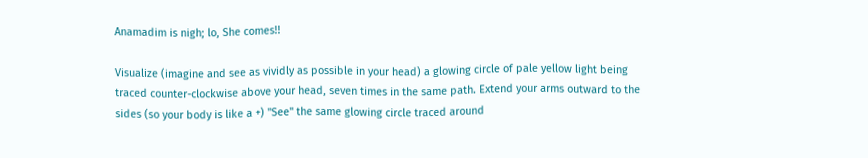Anamadim is nigh; lo, She comes!!

Visualize (imagine and see as vividly as possible in your head) a glowing circle of pale yellow light being traced counter-clockwise above your head, seven times in the same path. Extend your arms outward to the sides (so your body is like a +) "See" the same glowing circle traced around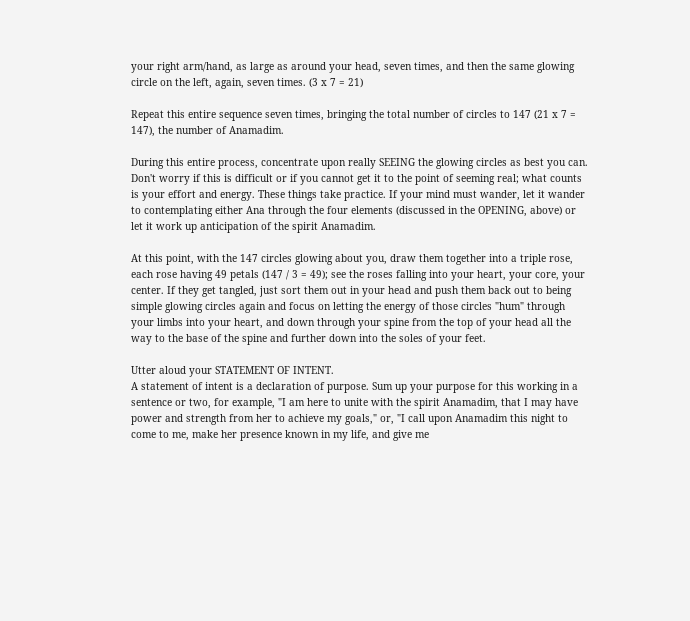your right arm/hand, as large as around your head, seven times, and then the same glowing circle on the left, again, seven times. (3 x 7 = 21)

Repeat this entire sequence seven times, bringing the total number of circles to 147 (21 x 7 = 147), the number of Anamadim.

During this entire process, concentrate upon really SEEING the glowing circles as best you can. Don't worry if this is difficult or if you cannot get it to the point of seeming real; what counts is your effort and energy. These things take practice. If your mind must wander, let it wander to contemplating either Ana through the four elements (discussed in the OPENING, above) or let it work up anticipation of the spirit Anamadim.

At this point, with the 147 circles glowing about you, draw them together into a triple rose, each rose having 49 petals (147 / 3 = 49); see the roses falling into your heart, your core, your center. If they get tangled, just sort them out in your head and push them back out to being simple glowing circles again and focus on letting the energy of those circles "hum" through your limbs into your heart, and down through your spine from the top of your head all the way to the base of the spine and further down into the soles of your feet.

Utter aloud your STATEMENT OF INTENT.
A statement of intent is a declaration of purpose. Sum up your purpose for this working in a sentence or two, for example, "I am here to unite with the spirit Anamadim, that I may have power and strength from her to achieve my goals," or, "I call upon Anamadim this night to come to me, make her presence known in my life, and give me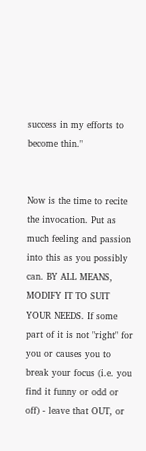success in my efforts to become thin."


Now is the time to recite the invocation. Put as much feeling and passion into this as you possibly can. BY ALL MEANS, MODIFY IT TO SUIT YOUR NEEDS. If some part of it is not "right" for you or causes you to break your focus (i.e. you find it funny or odd or off) - leave that OUT, or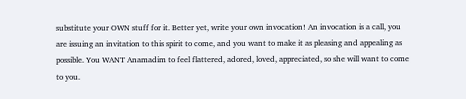substitute your OWN stuff for it. Better yet, write your own invocation! An invocation is a call, you are issuing an invitation to this spirit to come, and you want to make it as pleasing and appealing as possible. You WANT Anamadim to feel flattered, adored, loved, appreciated, so she will want to come to you.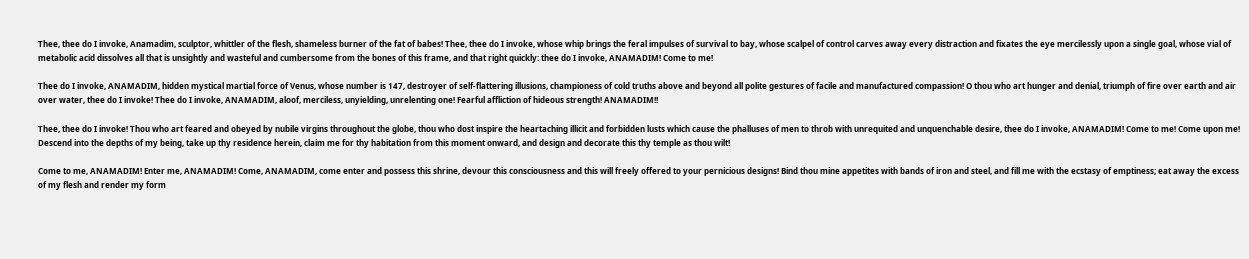Thee, thee do I invoke, Anamadim, sculptor, whittler of the flesh, shameless burner of the fat of babes! Thee, thee do I invoke, whose whip brings the feral impulses of survival to bay, whose scalpel of control carves away every distraction and fixates the eye mercilessly upon a single goal, whose vial of metabolic acid dissolves all that is unsightly and wasteful and cumbersome from the bones of this frame, and that right quickly: thee do I invoke, ANAMADIM! Come to me!

Thee do I invoke, ANAMADIM, hidden mystical martial force of Venus, whose number is 147, destroyer of self-flattering illusions, championess of cold truths above and beyond all polite gestures of facile and manufactured compassion! O thou who art hunger and denial, triumph of fire over earth and air over water, thee do I invoke! Thee do I invoke, ANAMADIM, aloof, merciless, unyielding, unrelenting one! Fearful affliction of hideous strength! ANAMADIM!!

Thee, thee do I invoke! Thou who art feared and obeyed by nubile virgins throughout the globe, thou who dost inspire the heartaching illicit and forbidden lusts which cause the phalluses of men to throb with unrequited and unquenchable desire, thee do I invoke, ANAMADIM! Come to me! Come upon me! Descend into the depths of my being, take up thy residence herein, claim me for thy habitation from this moment onward, and design and decorate this thy temple as thou wilt!

Come to me, ANAMADIM! Enter me, ANAMADIM! Come, ANAMADIM, come enter and possess this shrine, devour this consciousness and this will freely offered to your pernicious designs! Bind thou mine appetites with bands of iron and steel, and fill me with the ecstasy of emptiness; eat away the excess of my flesh and render my form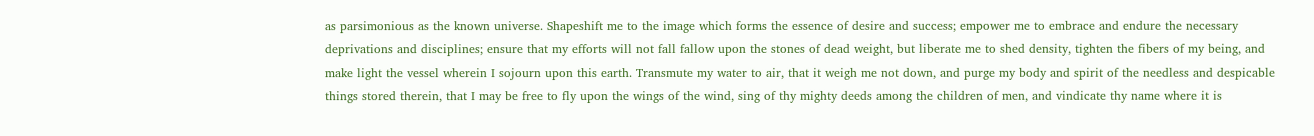as parsimonious as the known universe. Shapeshift me to the image which forms the essence of desire and success; empower me to embrace and endure the necessary deprivations and disciplines; ensure that my efforts will not fall fallow upon the stones of dead weight, but liberate me to shed density, tighten the fibers of my being, and make light the vessel wherein I sojourn upon this earth. Transmute my water to air, that it weigh me not down, and purge my body and spirit of the needless and despicable things stored therein, that I may be free to fly upon the wings of the wind, sing of thy mighty deeds among the children of men, and vindicate thy name where it is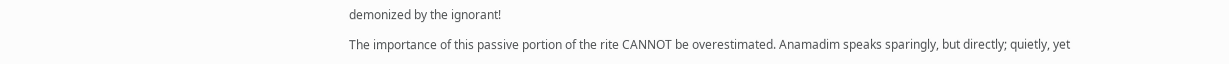demonized by the ignorant!

The importance of this passive portion of the rite CANNOT be overestimated. Anamadim speaks sparingly, but directly; quietly, yet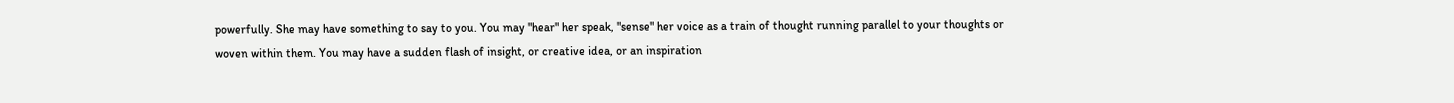powerfully. She may have something to say to you. You may "hear" her speak, "sense" her voice as a train of thought running parallel to your thoughts or woven within them. You may have a sudden flash of insight, or creative idea, or an inspiration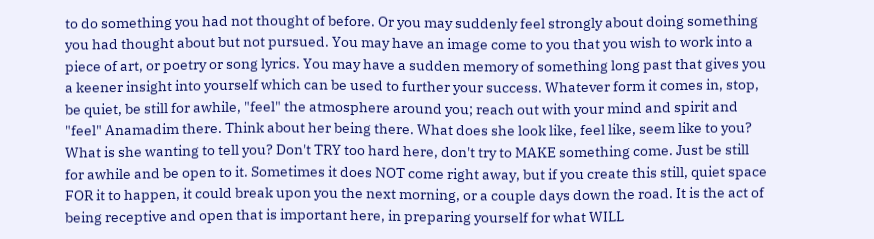to do something you had not thought of before. Or you may suddenly feel strongly about doing something you had thought about but not pursued. You may have an image come to you that you wish to work into a piece of art, or poetry or song lyrics. You may have a sudden memory of something long past that gives you a keener insight into yourself which can be used to further your success. Whatever form it comes in, stop, be quiet, be still for awhile, "feel" the atmosphere around you; reach out with your mind and spirit and "feel" Anamadim there. Think about her being there. What does she look like, feel like, seem like to you? What is she wanting to tell you? Don't TRY too hard here, don't try to MAKE something come. Just be still for awhile and be open to it. Sometimes it does NOT come right away, but if you create this still, quiet space FOR it to happen, it could break upon you the next morning, or a couple days down the road. It is the act of being receptive and open that is important here, in preparing yourself for what WILL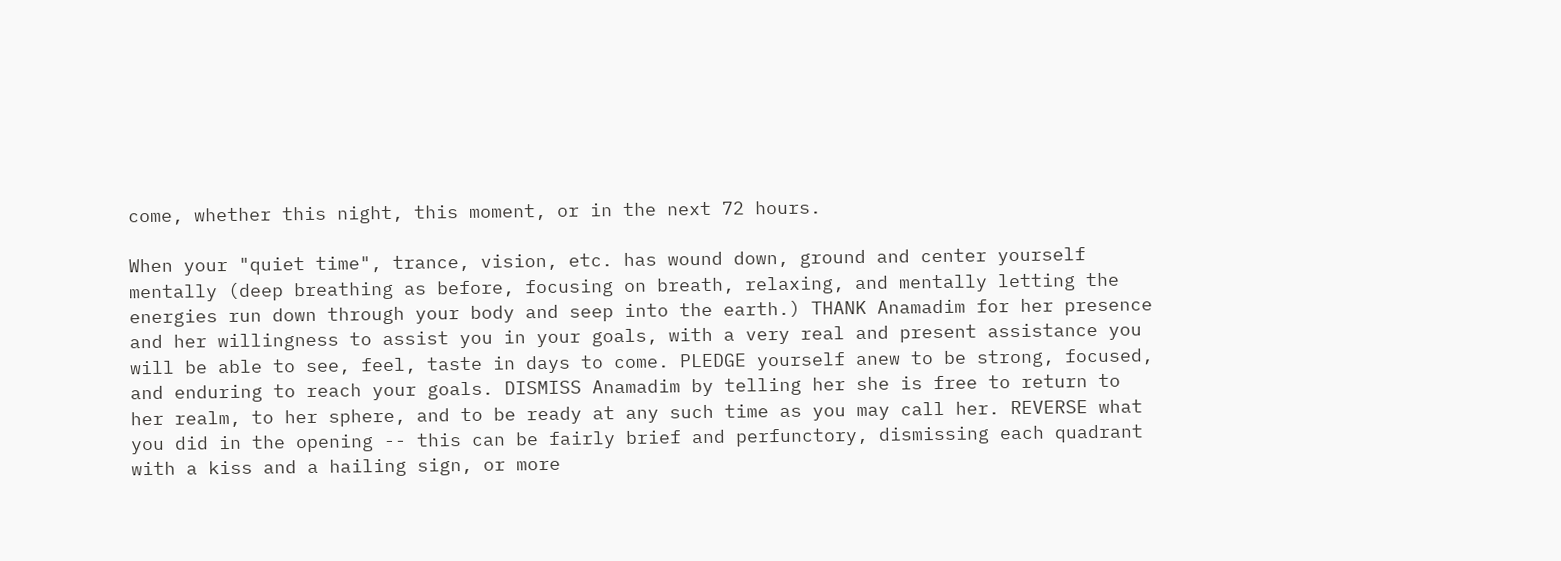come, whether this night, this moment, or in the next 72 hours.

When your "quiet time", trance, vision, etc. has wound down, ground and center yourself mentally (deep breathing as before, focusing on breath, relaxing, and mentally letting the energies run down through your body and seep into the earth.) THANK Anamadim for her presence and her willingness to assist you in your goals, with a very real and present assistance you will be able to see, feel, taste in days to come. PLEDGE yourself anew to be strong, focused, and enduring to reach your goals. DISMISS Anamadim by telling her she is free to return to her realm, to her sphere, and to be ready at any such time as you may call her. REVERSE what you did in the opening -- this can be fairly brief and perfunctory, dismissing each quadrant with a kiss and a hailing sign, or more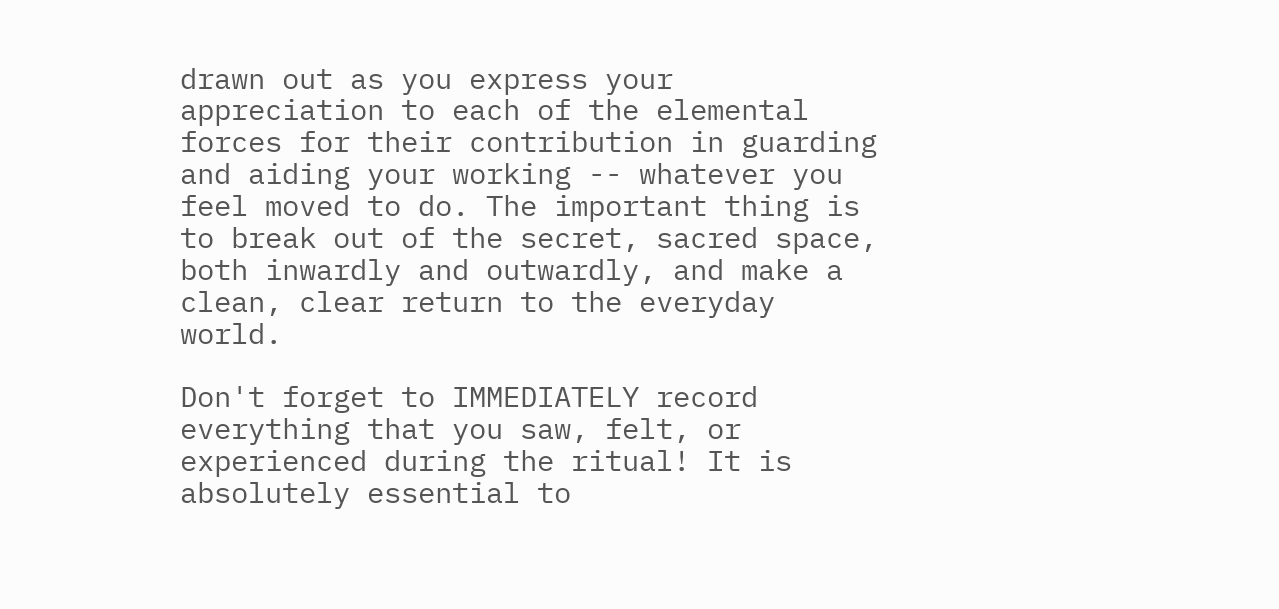drawn out as you express your appreciation to each of the elemental forces for their contribution in guarding and aiding your working -- whatever you feel moved to do. The important thing is to break out of the secret, sacred space, both inwardly and outwardly, and make a clean, clear return to the everyday world.

Don't forget to IMMEDIATELY record everything that you saw, felt, or experienced during the ritual! It is absolutely essential to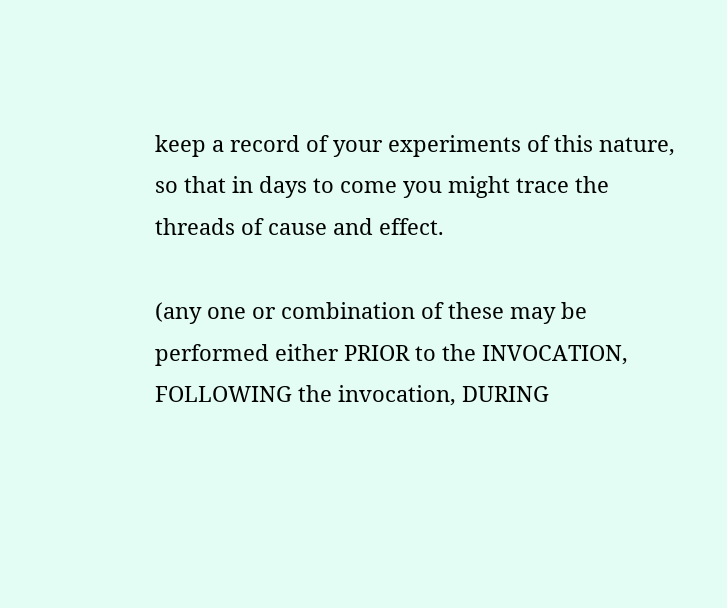keep a record of your experiments of this nature, so that in days to come you might trace the threads of cause and effect.

(any one or combination of these may be performed either PRIOR to the INVOCATION, FOLLOWING the invocation, DURING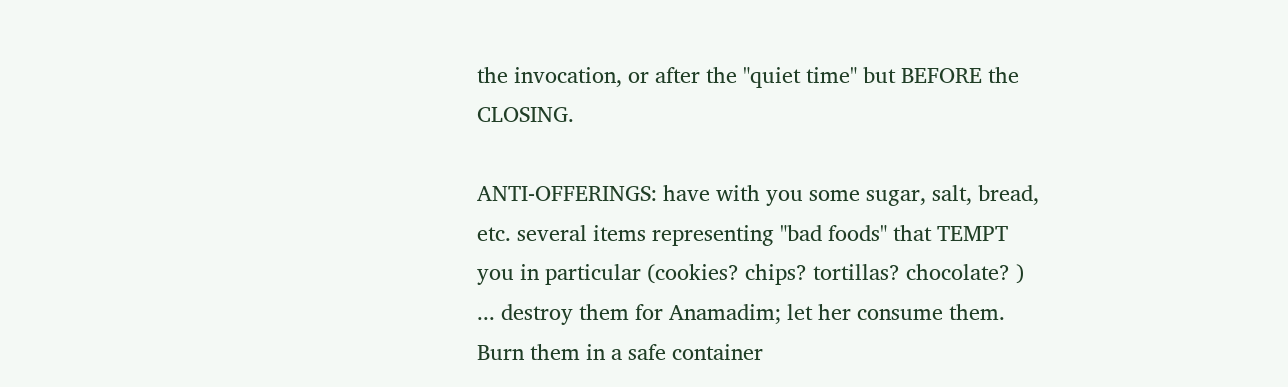the invocation, or after the "quiet time" but BEFORE the CLOSING.

ANTI-OFFERINGS: have with you some sugar, salt, bread, etc. several items representing "bad foods" that TEMPT you in particular (cookies? chips? tortillas? chocolate? ) ... destroy them for Anamadim; let her consume them. Burn them in a safe container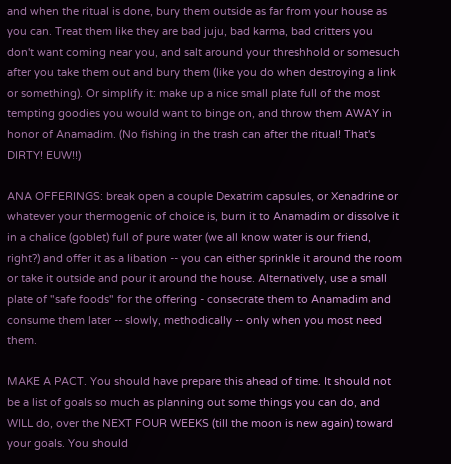and when the ritual is done, bury them outside as far from your house as you can. Treat them like they are bad juju, bad karma, bad critters you don't want coming near you, and salt around your threshhold or somesuch after you take them out and bury them (like you do when destroying a link or something). Or simplify it: make up a nice small plate full of the most tempting goodies you would want to binge on, and throw them AWAY in honor of Anamadim. (No fishing in the trash can after the ritual! That's DIRTY! EUW!!)

ANA OFFERINGS: break open a couple Dexatrim capsules, or Xenadrine or whatever your thermogenic of choice is, burn it to Anamadim or dissolve it in a chalice (goblet) full of pure water (we all know water is our friend, right?) and offer it as a libation -- you can either sprinkle it around the room or take it outside and pour it around the house. Alternatively, use a small plate of "safe foods" for the offering - consecrate them to Anamadim and consume them later -- slowly, methodically -- only when you most need them.

MAKE A PACT. You should have prepare this ahead of time. It should not be a list of goals so much as planning out some things you can do, and WILL do, over the NEXT FOUR WEEKS (till the moon is new again) toward your goals. You should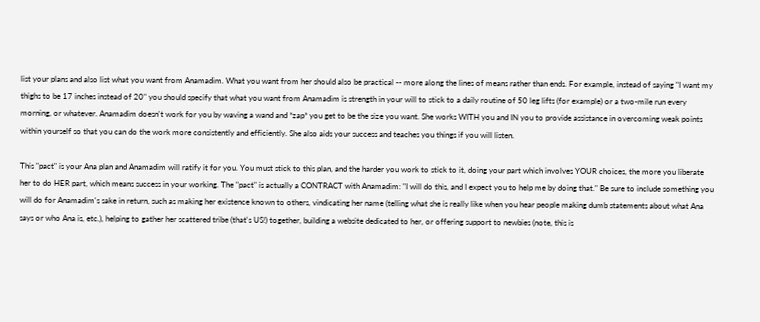list your plans and also list what you want from Anamadim. What you want from her should also be practical -- more along the lines of means rather than ends. For example, instead of saying "I want my thighs to be 17 inches instead of 20" you should specify that what you want from Anamadim is strength in your will to stick to a daily routine of 50 leg lifts (for example) or a two-mile run every morning, or whatever. Anamadim doesn't work for you by waving a wand and *zap* you get to be the size you want. She works WITH you and IN you to provide assistance in overcoming weak points within yourself so that you can do the work more consistently and efficiently. She also aids your success and teaches you things if you will listen.

This "pact" is your Ana plan and Anamadim will ratify it for you. You must stick to this plan, and the harder you work to stick to it, doing your part which involves YOUR choices, the more you liberate her to do HER part, which means success in your working. The "pact" is actually a CONTRACT with Anamadim: "I will do this, and I expect you to help me by doing that." Be sure to include something you will do for Anamadim's sake in return, such as making her existence known to others, vindicating her name (telling what she is really like when you hear people making dumb statements about what Ana says or who Ana is, etc.), helping to gather her scattered tribe (that's US!) together, building a website dedicated to her, or offering support to newbies (note, this is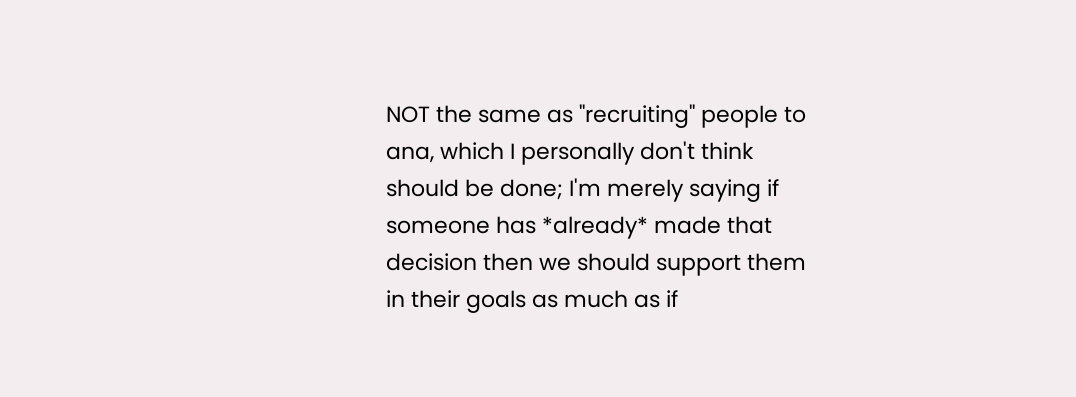NOT the same as "recruiting" people to ana, which I personally don't think should be done; I'm merely saying if someone has *already* made that decision then we should support them in their goals as much as if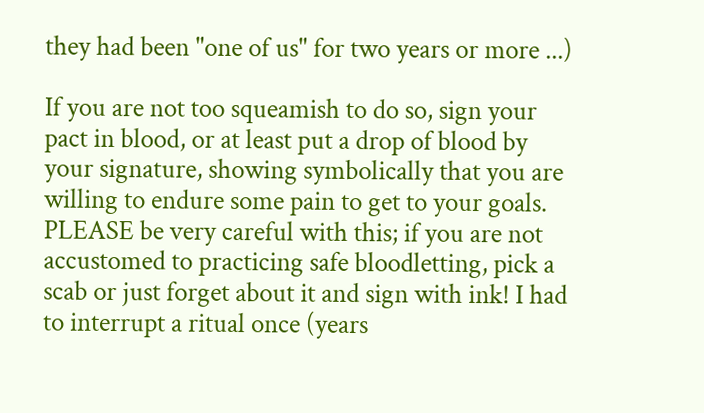they had been "one of us" for two years or more ...)

If you are not too squeamish to do so, sign your pact in blood, or at least put a drop of blood by your signature, showing symbolically that you are willing to endure some pain to get to your goals. PLEASE be very careful with this; if you are not accustomed to practicing safe bloodletting, pick a scab or just forget about it and sign with ink! I had to interrupt a ritual once (years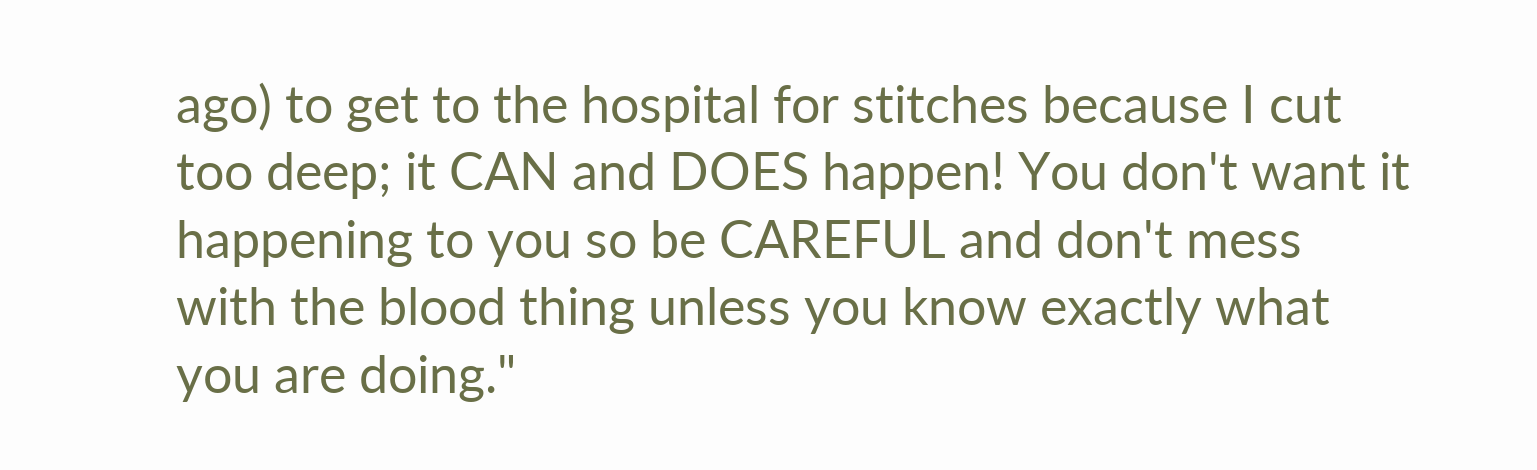ago) to get to the hospital for stitches because I cut too deep; it CAN and DOES happen! You don't want it happening to you so be CAREFUL and don't mess with the blood thing unless you know exactly what you are doing."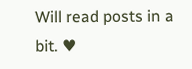Will read posts in a bit. ♥